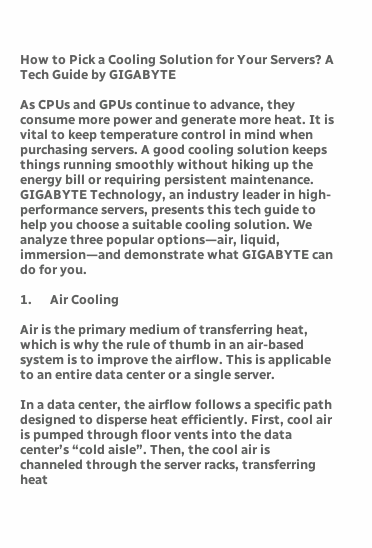How to Pick a Cooling Solution for Your Servers? A Tech Guide by GIGABYTE

As CPUs and GPUs continue to advance, they consume more power and generate more heat. It is vital to keep temperature control in mind when purchasing servers. A good cooling solution keeps things running smoothly without hiking up the energy bill or requiring persistent maintenance. GIGABYTE Technology, an industry leader in high-performance servers, presents this tech guide to help you choose a suitable cooling solution. We analyze three popular options—air, liquid, immersion—and demonstrate what GIGABYTE can do for you.

1.      Air Cooling

Air is the primary medium of transferring heat, which is why the rule of thumb in an air-based system is to improve the airflow. This is applicable to an entire data center or a single server.

In a data center, the airflow follows a specific path designed to disperse heat efficiently. First, cool air is pumped through floor vents into the data center’s “cold aisle”. Then, the cool air is channeled through the server racks, transferring heat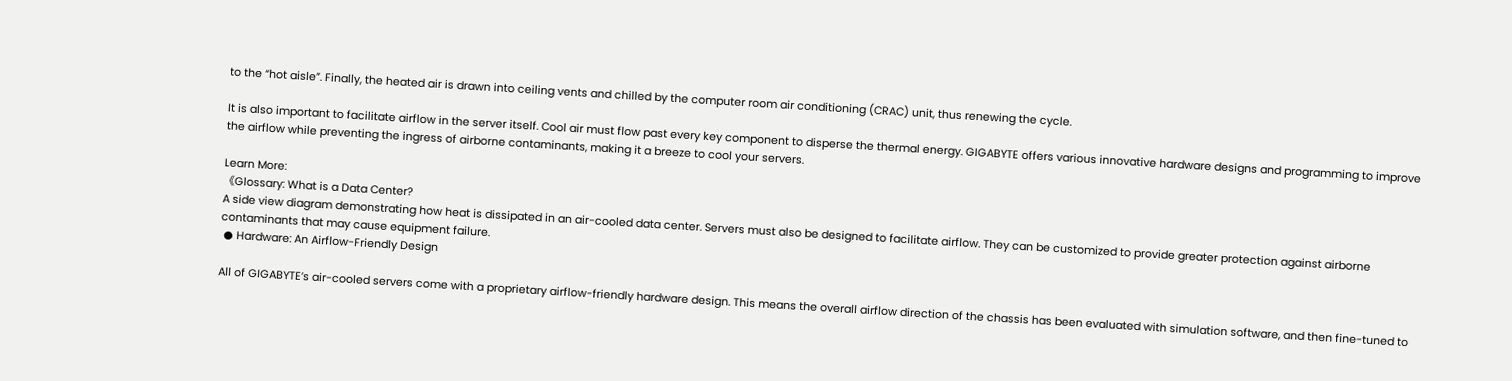to the “hot aisle”. Finally, the heated air is drawn into ceiling vents and chilled by the computer room air conditioning (CRAC) unit, thus renewing the cycle.

It is also important to facilitate airflow in the server itself. Cool air must flow past every key component to disperse the thermal energy. GIGABYTE offers various innovative hardware designs and programming to improve the airflow while preventing the ingress of airborne contaminants, making it a breeze to cool your servers.

Learn More:
《Glossary: What is a Data Center?
A side view diagram demonstrating how heat is dissipated in an air-cooled data center. Servers must also be designed to facilitate airflow. They can be customized to provide greater protection against airborne contaminants that may cause equipment failure.
 ● Hardware: An Airflow-Friendly Design

All of GIGABYTE’s air-cooled servers come with a proprietary airflow-friendly hardware design. This means the overall airflow direction of the chassis has been evaluated with simulation software, and then fine-tuned to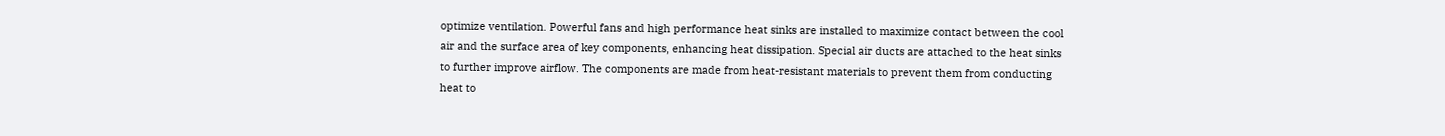optimize ventilation. Powerful fans and high performance heat sinks are installed to maximize contact between the cool air and the surface area of key components, enhancing heat dissipation. Special air ducts are attached to the heat sinks to further improve airflow. The components are made from heat-resistant materials to prevent them from conducting heat to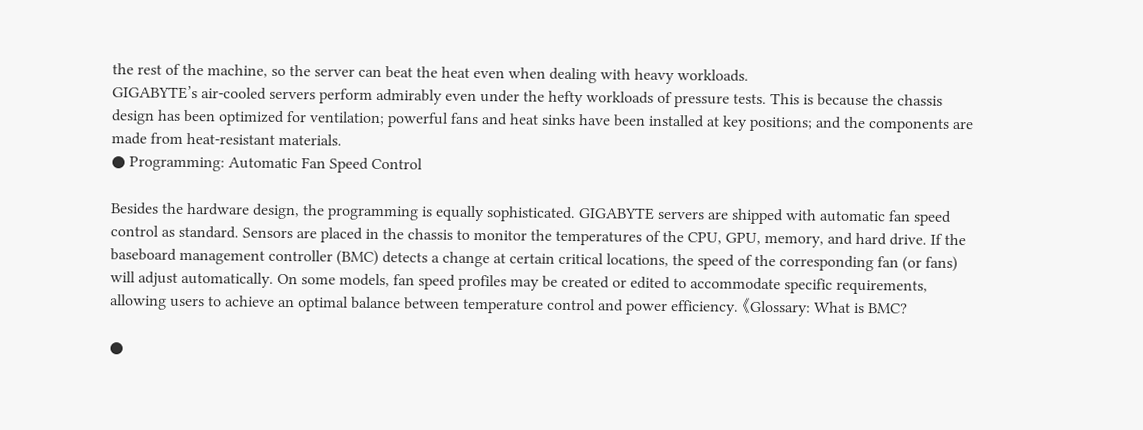the rest of the machine, so the server can beat the heat even when dealing with heavy workloads.
GIGABYTE’s air-cooled servers perform admirably even under the hefty workloads of pressure tests. This is because the chassis design has been optimized for ventilation; powerful fans and heat sinks have been installed at key positions; and the components are made from heat-resistant materials.
● Programming: Automatic Fan Speed Control

Besides the hardware design, the programming is equally sophisticated. GIGABYTE servers are shipped with automatic fan speed control as standard. Sensors are placed in the chassis to monitor the temperatures of the CPU, GPU, memory, and hard drive. If the baseboard management controller (BMC) detects a change at certain critical locations, the speed of the corresponding fan (or fans) will adjust automatically. On some models, fan speed profiles may be created or edited to accommodate specific requirements, allowing users to achieve an optimal balance between temperature control and power efficiency. 《Glossary: What is BMC?

●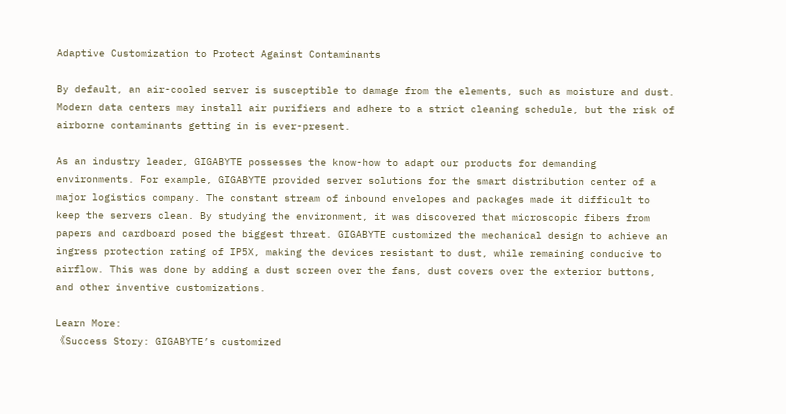Adaptive Customization to Protect Against Contaminants

By default, an air-cooled server is susceptible to damage from the elements, such as moisture and dust. Modern data centers may install air purifiers and adhere to a strict cleaning schedule, but the risk of airborne contaminants getting in is ever-present.

As an industry leader, GIGABYTE possesses the know-how to adapt our products for demanding environments. For example, GIGABYTE provided server solutions for the smart distribution center of a major logistics company. The constant stream of inbound envelopes and packages made it difficult to keep the servers clean. By studying the environment, it was discovered that microscopic fibers from papers and cardboard posed the biggest threat. GIGABYTE customized the mechanical design to achieve an ingress protection rating of IP5X, making the devices resistant to dust, while remaining conducive to airflow. This was done by adding a dust screen over the fans, dust covers over the exterior buttons, and other inventive customizations.

Learn More:
《Success Story: GIGABYTE’s customized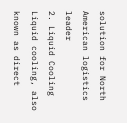solution for North American logistics leader
2. Liquid Cooling
Liquid cooling, also known as direct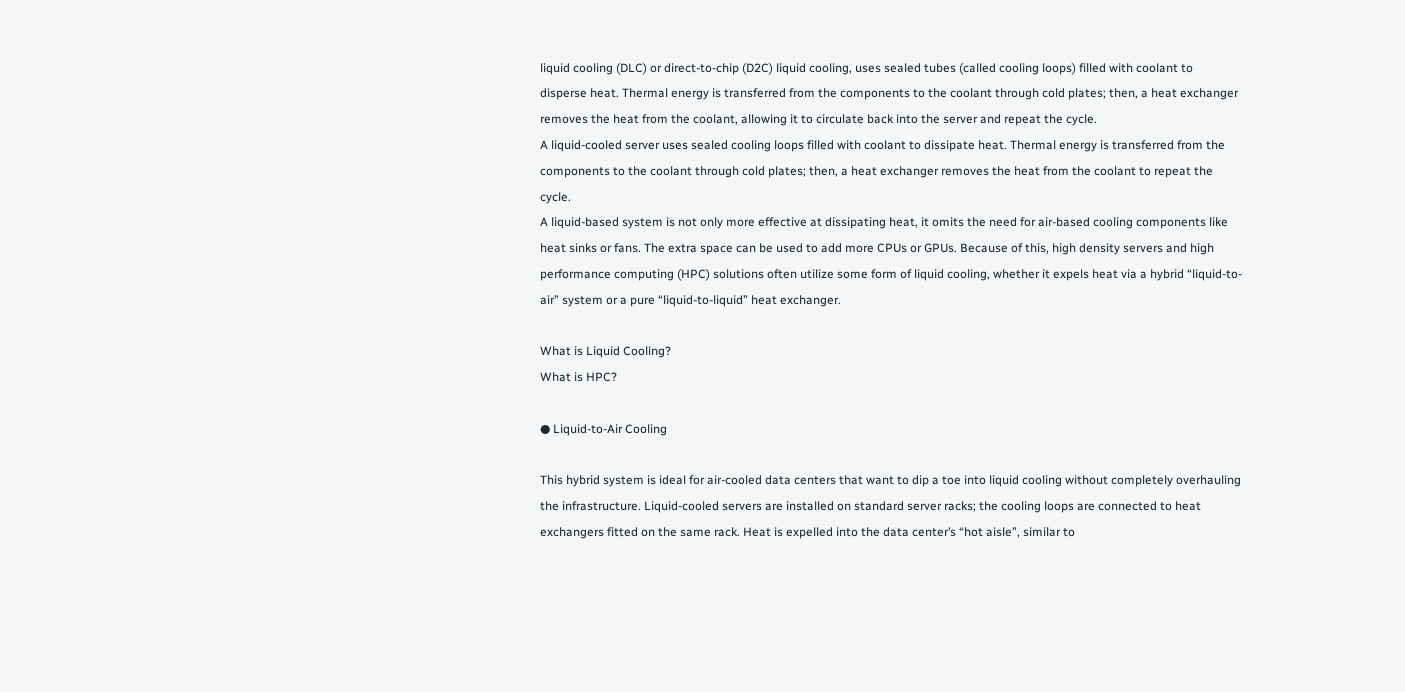liquid cooling (DLC) or direct-to-chip (D2C) liquid cooling, uses sealed tubes (called cooling loops) filled with coolant to disperse heat. Thermal energy is transferred from the components to the coolant through cold plates; then, a heat exchanger removes the heat from the coolant, allowing it to circulate back into the server and repeat the cycle.
A liquid-cooled server uses sealed cooling loops filled with coolant to dissipate heat. Thermal energy is transferred from the components to the coolant through cold plates; then, a heat exchanger removes the heat from the coolant to repeat the cycle.
A liquid-based system is not only more effective at dissipating heat, it omits the need for air-based cooling components like heat sinks or fans. The extra space can be used to add more CPUs or GPUs. Because of this, high density servers and high performance computing (HPC) solutions often utilize some form of liquid cooling, whether it expels heat via a hybrid “liquid-to-air” system or a pure “liquid-to-liquid” heat exchanger.

What is Liquid Cooling?
What is HPC?

● Liquid-to-Air Cooling

This hybrid system is ideal for air-cooled data centers that want to dip a toe into liquid cooling without completely overhauling the infrastructure. Liquid-cooled servers are installed on standard server racks; the cooling loops are connected to heat exchangers fitted on the same rack. Heat is expelled into the data center’s “hot aisle”, similar to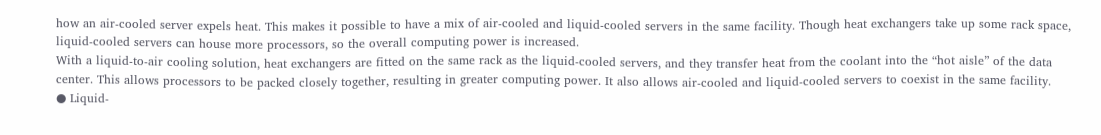how an air-cooled server expels heat. This makes it possible to have a mix of air-cooled and liquid-cooled servers in the same facility. Though heat exchangers take up some rack space, liquid-cooled servers can house more processors, so the overall computing power is increased.
With a liquid-to-air cooling solution, heat exchangers are fitted on the same rack as the liquid-cooled servers, and they transfer heat from the coolant into the “hot aisle” of the data center. This allows processors to be packed closely together, resulting in greater computing power. It also allows air-cooled and liquid-cooled servers to coexist in the same facility.
● Liquid-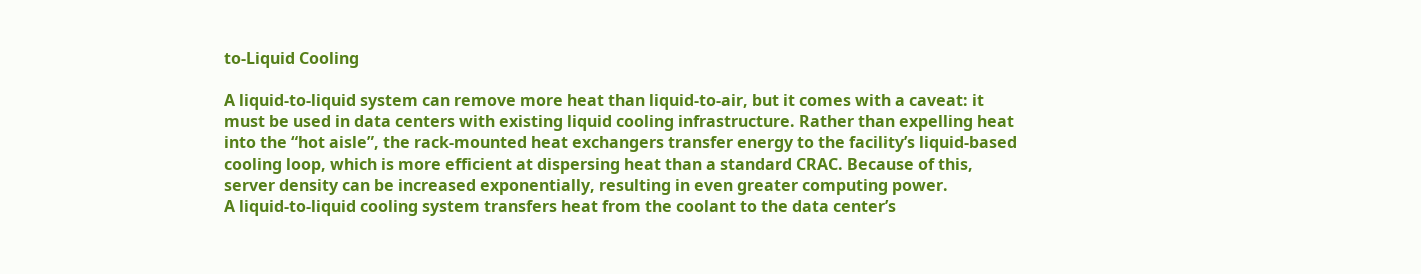to-Liquid Cooling

A liquid-to-liquid system can remove more heat than liquid-to-air, but it comes with a caveat: it must be used in data centers with existing liquid cooling infrastructure. Rather than expelling heat into the “hot aisle”, the rack-mounted heat exchangers transfer energy to the facility’s liquid-based cooling loop, which is more efficient at dispersing heat than a standard CRAC. Because of this, server density can be increased exponentially, resulting in even greater computing power.
A liquid-to-liquid cooling system transfers heat from the coolant to the data center’s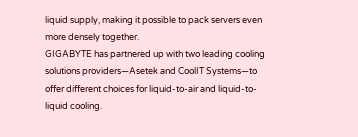liquid supply, making it possible to pack servers even more densely together.
GIGABYTE has partnered up with two leading cooling solutions providers—Asetek and CoolIT Systems—to offer different choices for liquid-to-air and liquid-to-liquid cooling.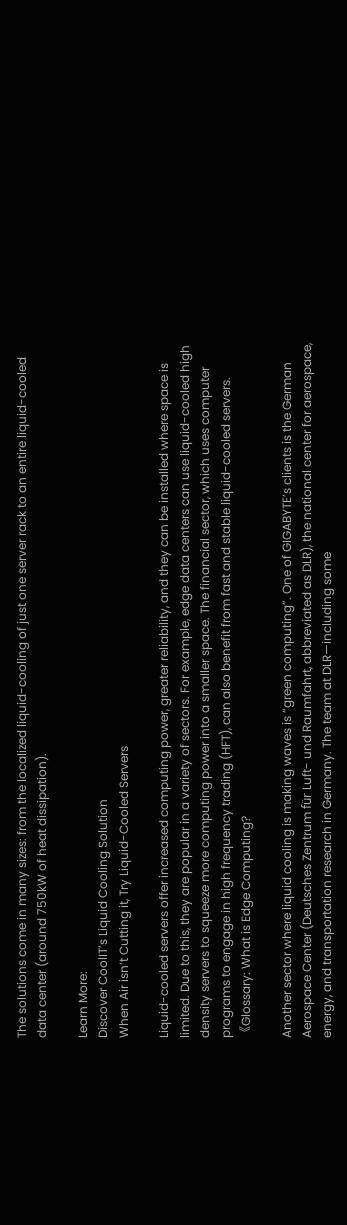The solutions come in many sizes: from the localized liquid-cooling of just one server rack to an entire liquid-cooled data center (around 750kW of heat dissipation).

Learn More:
Discover CoolIT’s Liquid Cooling Solution
When Air isn’t Cutting it, Try Liquid-Cooled Servers

Liquid-cooled servers offer increased computing power, greater reliability, and they can be installed where space is limited. Due to this, they are popular in a variety of sectors. For example, edge data centers can use liquid-cooled high density servers to squeeze more computing power into a smaller space. The financial sector, which uses computer programs to engage in high frequency trading (HFT), can also benefit from fast and stable liquid-cooled servers.《Glossary: What is Edge Computing?

Another sector where liquid cooling is making waves is “green computing”. One of GIGABYTE’s clients is the German Aerospace Center (Deutsches Zentrum für Luft- und Raumfahrt, abbreviated as DLR), the national center for aerospace, energy, and transportation research in Germany. The team at DLR—including some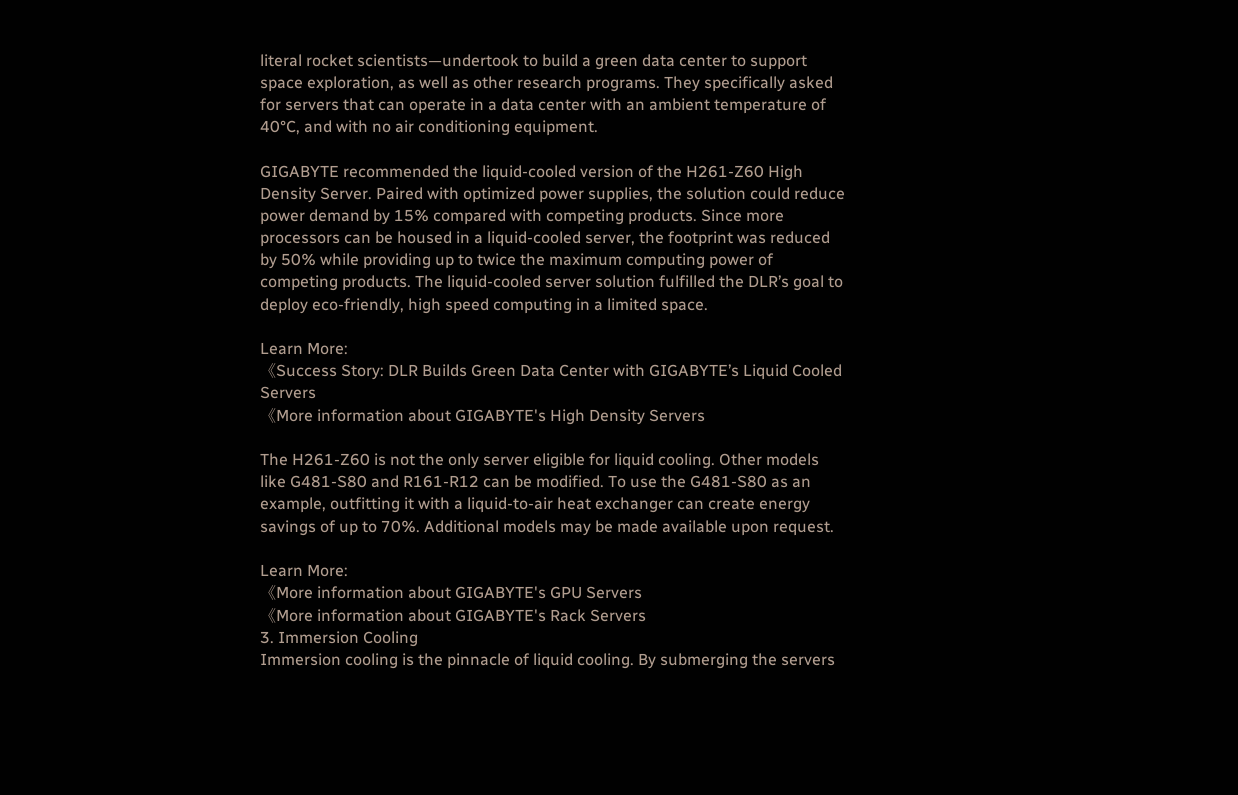literal rocket scientists—undertook to build a green data center to support space exploration, as well as other research programs. They specifically asked for servers that can operate in a data center with an ambient temperature of 40°C, and with no air conditioning equipment.

GIGABYTE recommended the liquid-cooled version of the H261-Z60 High Density Server. Paired with optimized power supplies, the solution could reduce power demand by 15% compared with competing products. Since more processors can be housed in a liquid-cooled server, the footprint was reduced by 50% while providing up to twice the maximum computing power of competing products. The liquid-cooled server solution fulfilled the DLR’s goal to deploy eco-friendly, high speed computing in a limited space.

Learn More:
《Success Story: DLR Builds Green Data Center with GIGABYTE’s Liquid Cooled Servers
《More information about GIGABYTE's High Density Servers

The H261-Z60 is not the only server eligible for liquid cooling. Other models like G481-S80 and R161-R12 can be modified. To use the G481-S80 as an example, outfitting it with a liquid-to-air heat exchanger can create energy savings of up to 70%. Additional models may be made available upon request.

Learn More:
《More information about GIGABYTE's GPU Servers
《More information about GIGABYTE's Rack Servers
3. Immersion Cooling
Immersion cooling is the pinnacle of liquid cooling. By submerging the servers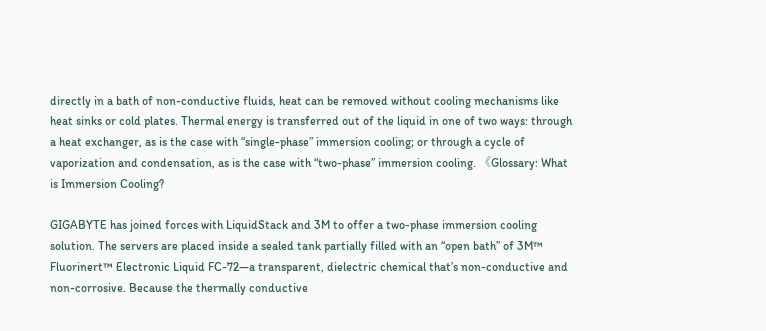directly in a bath of non-conductive fluids, heat can be removed without cooling mechanisms like heat sinks or cold plates. Thermal energy is transferred out of the liquid in one of two ways: through a heat exchanger, as is the case with “single-phase” immersion cooling; or through a cycle of vaporization and condensation, as is the case with “two-phase” immersion cooling. 《Glossary: What is Immersion Cooling?

GIGABYTE has joined forces with LiquidStack and 3M to offer a two-phase immersion cooling solution. The servers are placed inside a sealed tank partially filled with an “open bath” of 3M™ Fluorinert™ Electronic Liquid FC-72—a transparent, dielectric chemical that’s non-conductive and non-corrosive. Because the thermally conductive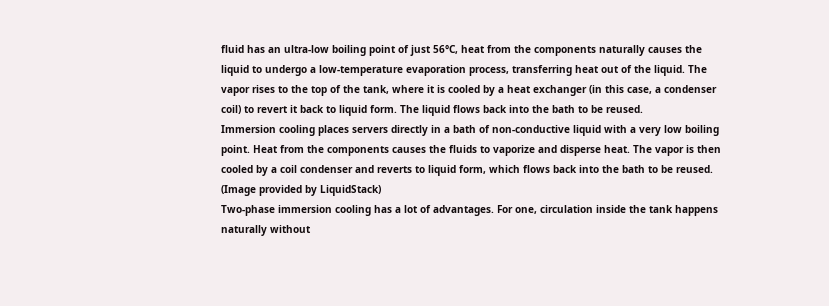fluid has an ultra-low boiling point of just 56°C, heat from the components naturally causes the liquid to undergo a low-temperature evaporation process, transferring heat out of the liquid. The vapor rises to the top of the tank, where it is cooled by a heat exchanger (in this case, a condenser coil) to revert it back to liquid form. The liquid flows back into the bath to be reused.
Immersion cooling places servers directly in a bath of non-conductive liquid with a very low boiling point. Heat from the components causes the fluids to vaporize and disperse heat. The vapor is then cooled by a coil condenser and reverts to liquid form, which flows back into the bath to be reused. (Image provided by LiquidStack)
Two-phase immersion cooling has a lot of advantages. For one, circulation inside the tank happens naturally without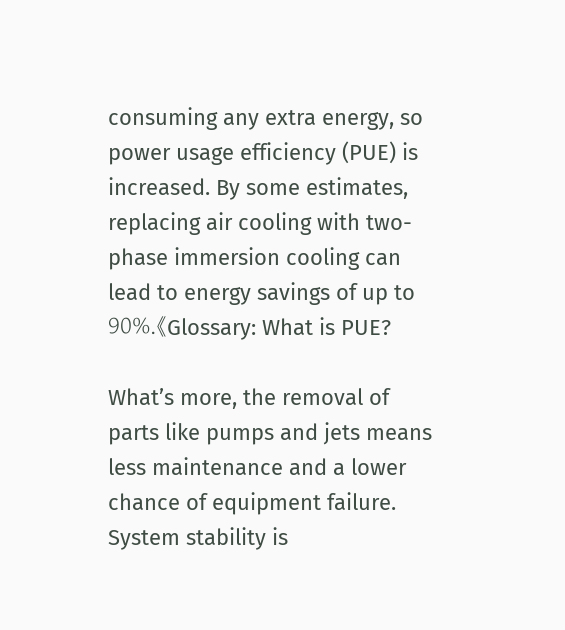consuming any extra energy, so power usage efficiency (PUE) is increased. By some estimates, replacing air cooling with two-phase immersion cooling can lead to energy savings of up to 90%.《Glossary: What is PUE?

What’s more, the removal of parts like pumps and jets means less maintenance and a lower chance of equipment failure. System stability is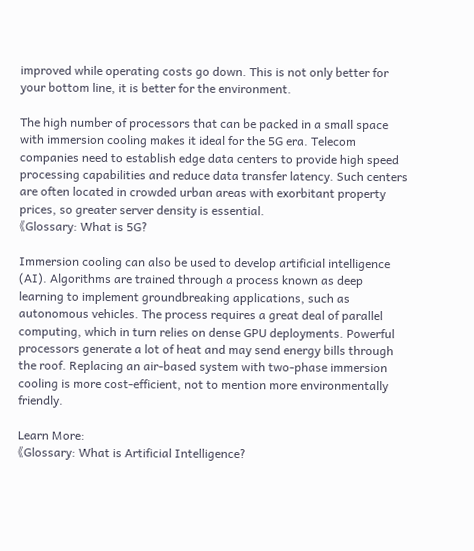improved while operating costs go down. This is not only better for your bottom line, it is better for the environment.

The high number of processors that can be packed in a small space with immersion cooling makes it ideal for the 5G era. Telecom companies need to establish edge data centers to provide high speed processing capabilities and reduce data transfer latency. Such centers are often located in crowded urban areas with exorbitant property prices, so greater server density is essential.
《Glossary: What is 5G?

Immersion cooling can also be used to develop artificial intelligence (AI). Algorithms are trained through a process known as deep learning to implement groundbreaking applications, such as autonomous vehicles. The process requires a great deal of parallel computing, which in turn relies on dense GPU deployments. Powerful processors generate a lot of heat and may send energy bills through the roof. Replacing an air-based system with two-phase immersion cooling is more cost-efficient, not to mention more environmentally friendly.

Learn More:
《Glossary: What is Artificial Intelligence?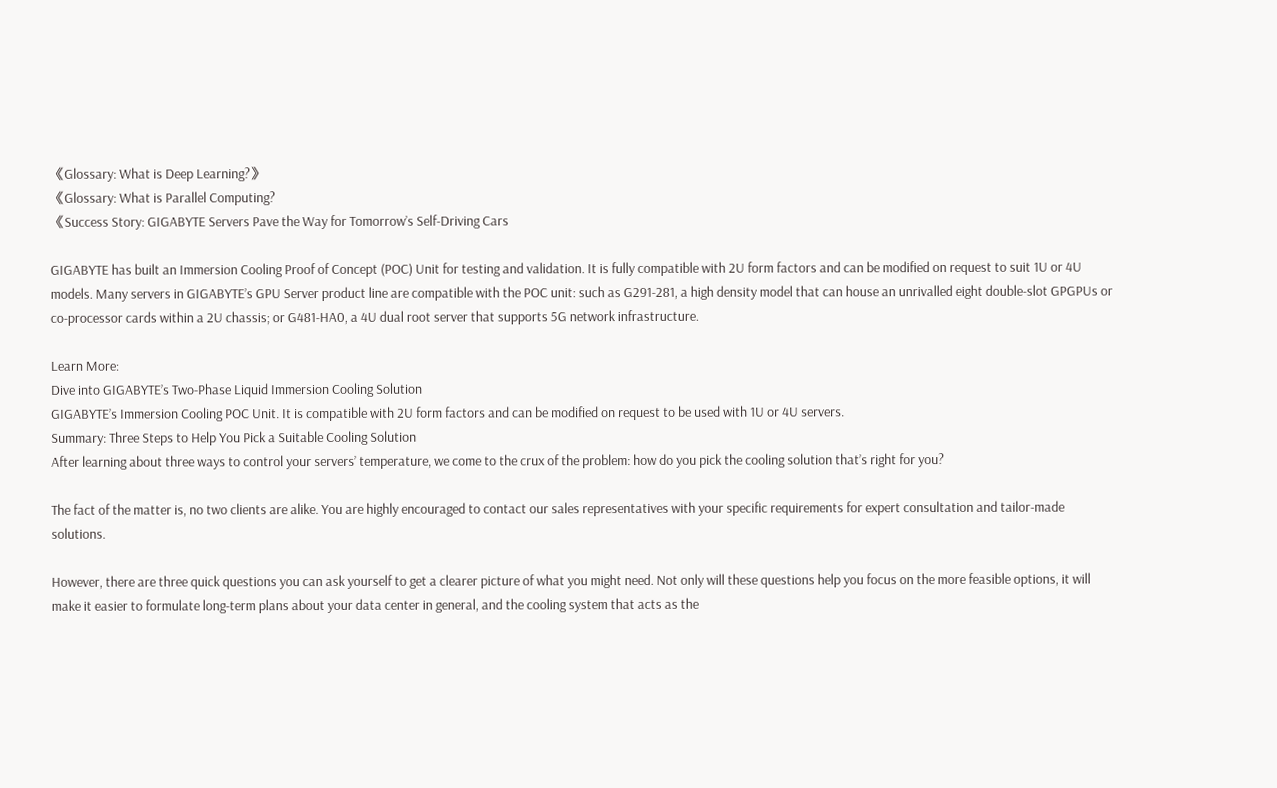《Glossary: What is Deep Learning?》
《Glossary: What is Parallel Computing?
《Success Story: GIGABYTE Servers Pave the Way for Tomorrow’s Self-Driving Cars

GIGABYTE has built an Immersion Cooling Proof of Concept (POC) Unit for testing and validation. It is fully compatible with 2U form factors and can be modified on request to suit 1U or 4U models. Many servers in GIGABYTE’s GPU Server product line are compatible with the POC unit: such as G291-281, a high density model that can house an unrivalled eight double-slot GPGPUs or co-processor cards within a 2U chassis; or G481-HA0, a 4U dual root server that supports 5G network infrastructure.

Learn More:
Dive into GIGABYTE’s Two-Phase Liquid Immersion Cooling Solution
GIGABYTE’s Immersion Cooling POC Unit. It is compatible with 2U form factors and can be modified on request to be used with 1U or 4U servers.
Summary: Three Steps to Help You Pick a Suitable Cooling Solution
After learning about three ways to control your servers’ temperature, we come to the crux of the problem: how do you pick the cooling solution that’s right for you?

The fact of the matter is, no two clients are alike. You are highly encouraged to contact our sales representatives with your specific requirements for expert consultation and tailor-made solutions.

However, there are three quick questions you can ask yourself to get a clearer picture of what you might need. Not only will these questions help you focus on the more feasible options, it will make it easier to formulate long-term plans about your data center in general, and the cooling system that acts as the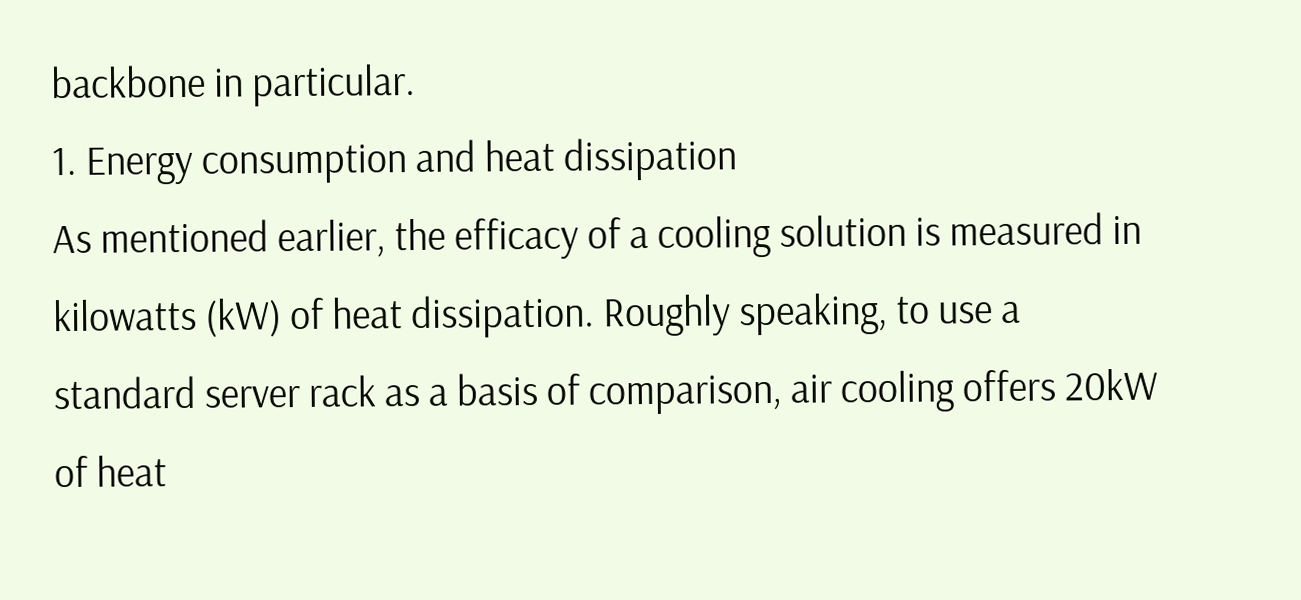backbone in particular.
1. Energy consumption and heat dissipation
As mentioned earlier, the efficacy of a cooling solution is measured in kilowatts (kW) of heat dissipation. Roughly speaking, to use a standard server rack as a basis of comparison, air cooling offers 20kW of heat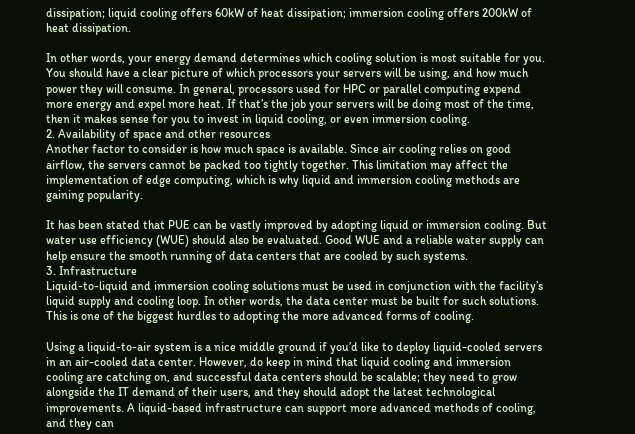dissipation; liquid cooling offers 60kW of heat dissipation; immersion cooling offers 200kW of heat dissipation.

In other words, your energy demand determines which cooling solution is most suitable for you. You should have a clear picture of which processors your servers will be using, and how much power they will consume. In general, processors used for HPC or parallel computing expend more energy and expel more heat. If that’s the job your servers will be doing most of the time, then it makes sense for you to invest in liquid cooling, or even immersion cooling.
2. Availability of space and other resources
Another factor to consider is how much space is available. Since air cooling relies on good airflow, the servers cannot be packed too tightly together. This limitation may affect the implementation of edge computing, which is why liquid and immersion cooling methods are gaining popularity.

It has been stated that PUE can be vastly improved by adopting liquid or immersion cooling. But water use efficiency (WUE) should also be evaluated. Good WUE and a reliable water supply can help ensure the smooth running of data centers that are cooled by such systems.
3. Infrastructure
Liquid-to-liquid and immersion cooling solutions must be used in conjunction with the facility’s liquid supply and cooling loop. In other words, the data center must be built for such solutions. This is one of the biggest hurdles to adopting the more advanced forms of cooling.

Using a liquid-to-air system is a nice middle ground if you’d like to deploy liquid-cooled servers in an air-cooled data center. However, do keep in mind that liquid cooling and immersion cooling are catching on, and successful data centers should be scalable; they need to grow alongside the IT demand of their users, and they should adopt the latest technological improvements. A liquid-based infrastructure can support more advanced methods of cooling, and they can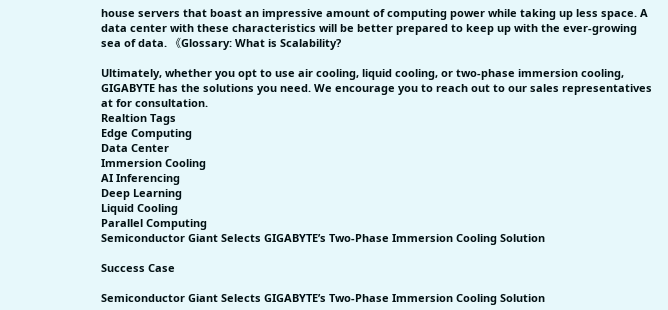house servers that boast an impressive amount of computing power while taking up less space. A data center with these characteristics will be better prepared to keep up with the ever-growing sea of data. 《Glossary: What is Scalability?

Ultimately, whether you opt to use air cooling, liquid cooling, or two-phase immersion cooling, GIGABYTE has the solutions you need. We encourage you to reach out to our sales representatives at for consultation.
Realtion Tags
Edge Computing
Data Center
Immersion Cooling
AI Inferencing
Deep Learning
Liquid Cooling
Parallel Computing
Semiconductor Giant Selects GIGABYTE’s Two-Phase Immersion Cooling Solution

Success Case

Semiconductor Giant Selects GIGABYTE’s Two-Phase Immersion Cooling Solution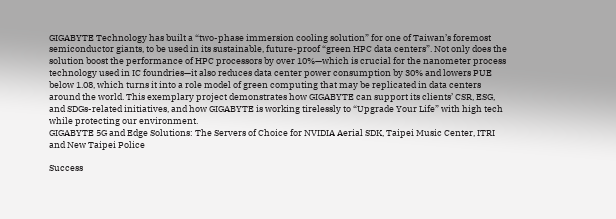GIGABYTE Technology has built a “two-phase immersion cooling solution” for one of Taiwan’s foremost semiconductor giants, to be used in its sustainable, future-proof “green HPC data centers”. Not only does the solution boost the performance of HPC processors by over 10%—which is crucial for the nanometer process technology used in IC foundries—it also reduces data center power consumption by 30% and lowers PUE below 1.08, which turns it into a role model of green computing that may be replicated in data centers around the world. This exemplary project demonstrates how GIGABYTE can support its clients’ CSR, ESG, and SDGs-related initiatives, and how GIGABYTE is working tirelessly to “Upgrade Your Life” with high tech while protecting our environment.
GIGABYTE 5G and Edge Solutions: The Servers of Choice for NVIDIA Aerial SDK, Taipei Music Center, ITRI and New Taipei Police

Success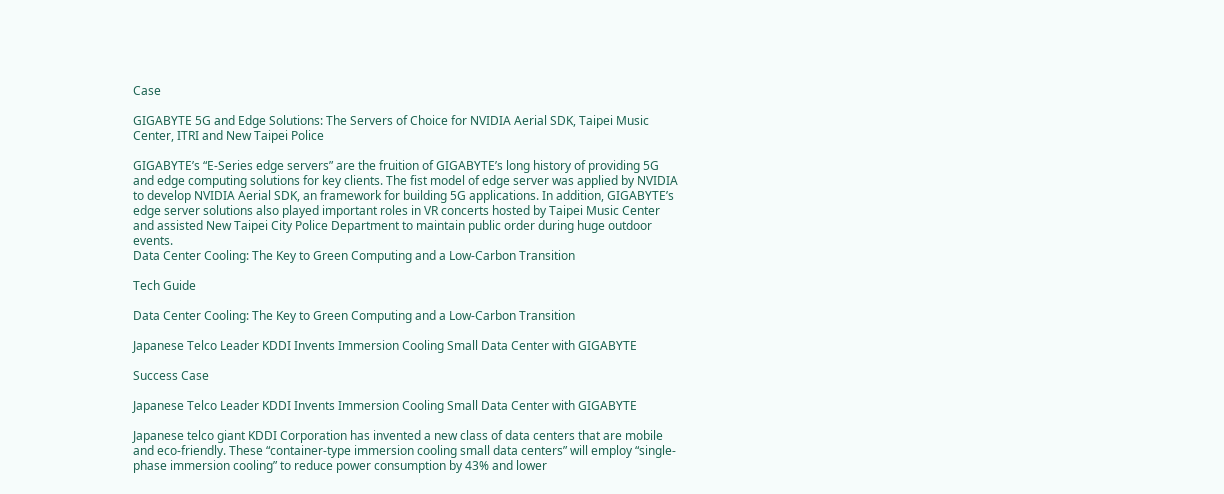Case

GIGABYTE 5G and Edge Solutions: The Servers of Choice for NVIDIA Aerial SDK, Taipei Music Center, ITRI and New Taipei Police

GIGABYTE’s “E-Series edge servers” are the fruition of GIGABYTE’s long history of providing 5G and edge computing solutions for key clients. The fist model of edge server was applied by NVIDIA to develop NVIDIA Aerial SDK, an framework for building 5G applications. In addition, GIGABYTE’s edge server solutions also played important roles in VR concerts hosted by Taipei Music Center and assisted New Taipei City Police Department to maintain public order during huge outdoor events.
Data Center Cooling: The Key to Green Computing and a Low-Carbon Transition

Tech Guide

Data Center Cooling: The Key to Green Computing and a Low-Carbon Transition

Japanese Telco Leader KDDI Invents Immersion Cooling Small Data Center with GIGABYTE

Success Case

Japanese Telco Leader KDDI Invents Immersion Cooling Small Data Center with GIGABYTE

Japanese telco giant KDDI Corporation has invented a new class of data centers that are mobile and eco-friendly. These “container-type immersion cooling small data centers” will employ “single-phase immersion cooling” to reduce power consumption by 43% and lower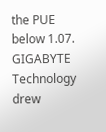the PUE below 1.07. GIGABYTE Technology drew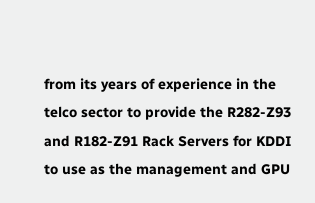from its years of experience in the telco sector to provide the R282-Z93 and R182-Z91 Rack Servers for KDDI to use as the management and GPU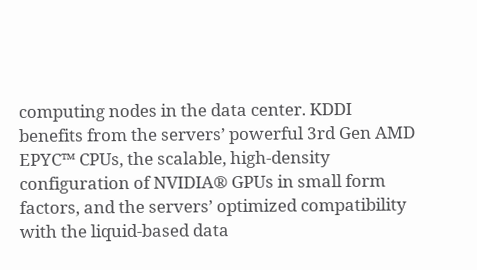computing nodes in the data center. KDDI benefits from the servers’ powerful 3rd Gen AMD EPYC™ CPUs, the scalable, high-density configuration of NVIDIA® GPUs in small form factors, and the servers’ optimized compatibility with the liquid-based data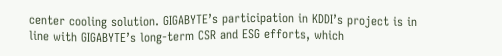center cooling solution. GIGABYTE’s participation in KDDI’s project is in line with GIGABYTE’s long-term CSR and ESG efforts, which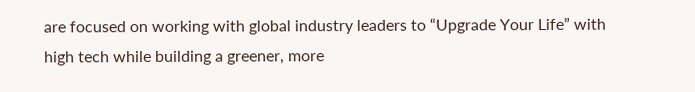are focused on working with global industry leaders to “Upgrade Your Life” with high tech while building a greener, more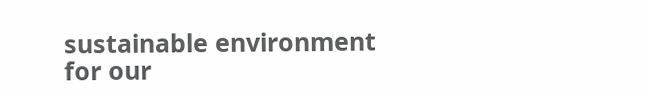sustainable environment for our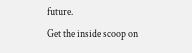future.
Get the inside scoop on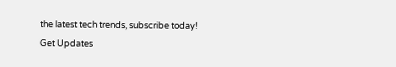the latest tech trends, subscribe today!
Get Updates